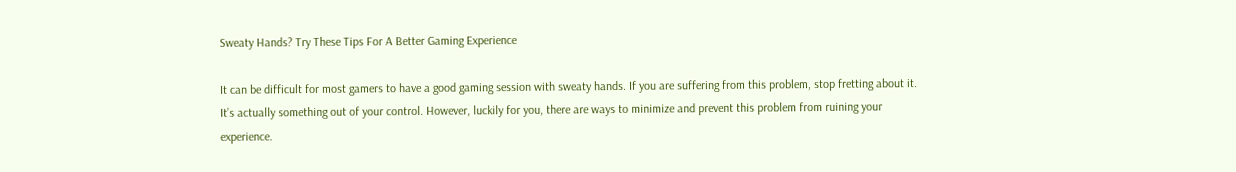Sweaty Hands? Try These Tips For A Better Gaming Experience

It can be difficult for most gamers to have a good gaming session with sweaty hands. If you are suffering from this problem, stop fretting about it.  It’s actually something out of your control. However, luckily for you, there are ways to minimize and prevent this problem from ruining your experience.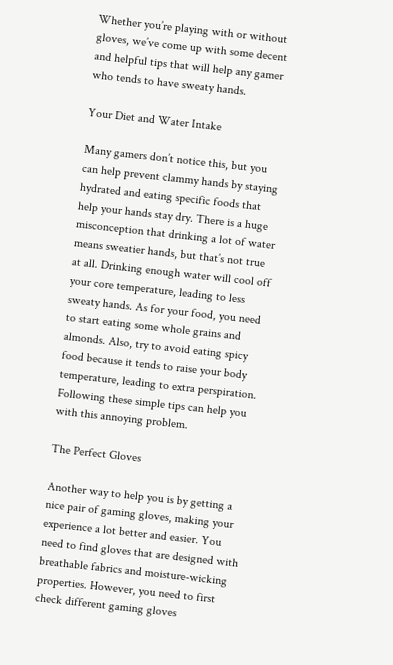Whether you’re playing with or without gloves, we’ve come up with some decent and helpful tips that will help any gamer who tends to have sweaty hands.

Your Diet and Water Intake

Many gamers don’t notice this, but you can help prevent clammy hands by staying hydrated and eating specific foods that help your hands stay dry. There is a huge misconception that drinking a lot of water means sweatier hands, but that’s not true at all. Drinking enough water will cool off your core temperature, leading to less sweaty hands. As for your food, you need to start eating some whole grains and almonds. Also, try to avoid eating spicy food because it tends to raise your body temperature, leading to extra perspiration. Following these simple tips can help you with this annoying problem.

The Perfect Gloves

Another way to help you is by getting a nice pair of gaming gloves, making your experience a lot better and easier. You need to find gloves that are designed with breathable fabrics and moisture-wicking properties. However, you need to first check different gaming gloves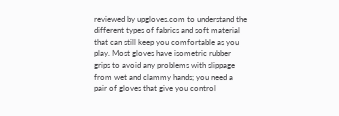reviewed by upgloves.com to understand the different types of fabrics and soft material that can still keep you comfortable as you play. Most gloves have isometric rubber grips to avoid any problems with slippage from wet and clammy hands; you need a pair of gloves that give you control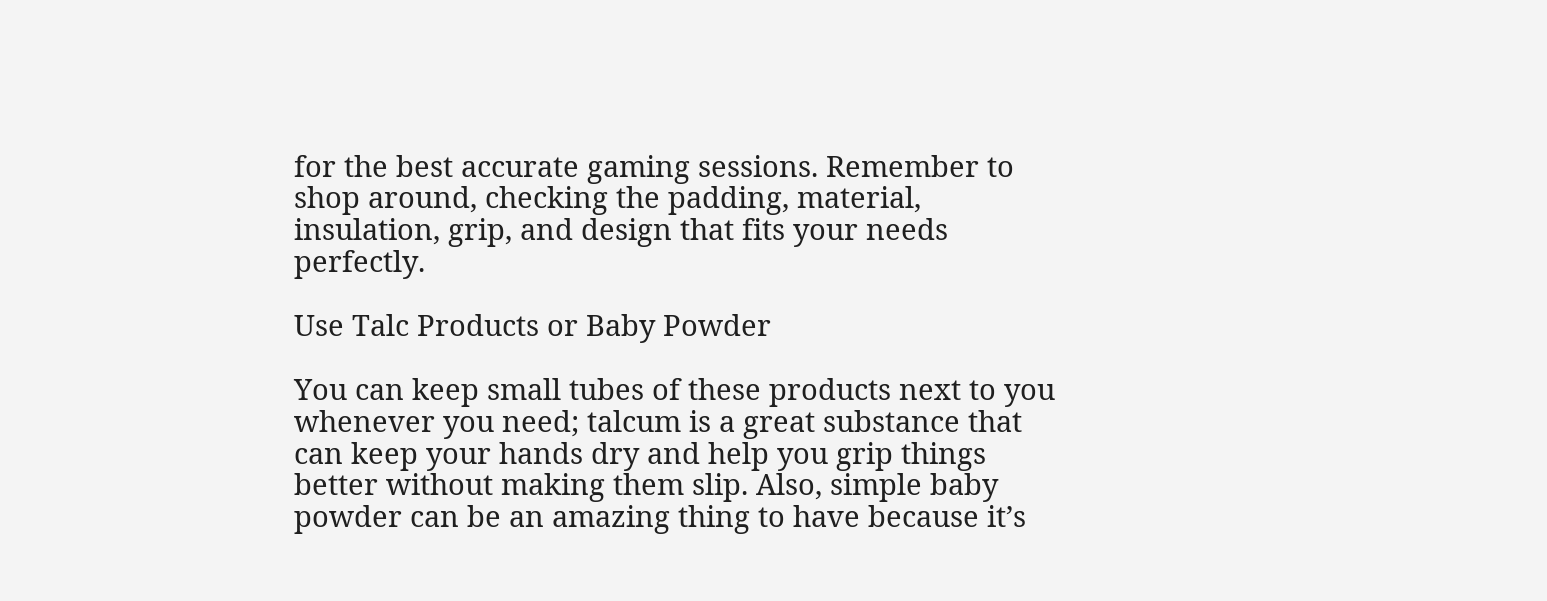for the best accurate gaming sessions. Remember to shop around, checking the padding, material, insulation, grip, and design that fits your needs perfectly.

Use Talc Products or Baby Powder

You can keep small tubes of these products next to you whenever you need; talcum is a great substance that can keep your hands dry and help you grip things better without making them slip. Also, simple baby powder can be an amazing thing to have because it’s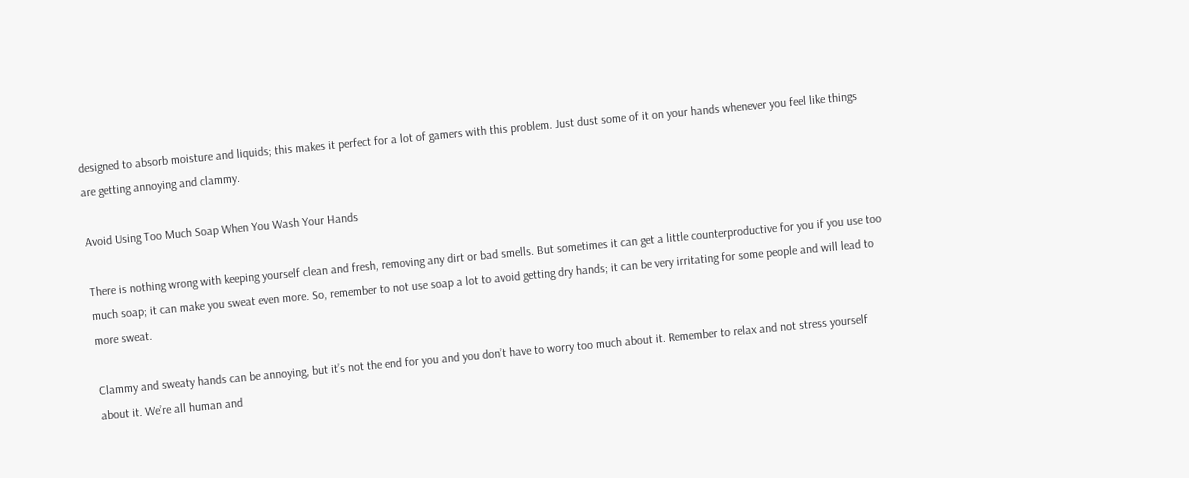designed to absorb moisture and liquids; this makes it perfect for a lot of gamers with this problem. Just dust some of it on your hands whenever you feel like things are getting annoying and clammy.

Avoid Using Too Much Soap When You Wash Your Hands

There is nothing wrong with keeping yourself clean and fresh, removing any dirt or bad smells. But sometimes it can get a little counterproductive for you if you use too much soap; it can make you sweat even more. So, remember to not use soap a lot to avoid getting dry hands; it can be very irritating for some people and will lead to more sweat.

Clammy and sweaty hands can be annoying, but it’s not the end for you and you don’t have to worry too much about it. Remember to relax and not stress yourself about it. We’re all human and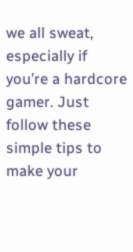we all sweat, especially if you’re a hardcore gamer. Just follow these simple tips to make your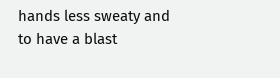hands less sweaty and to have a blast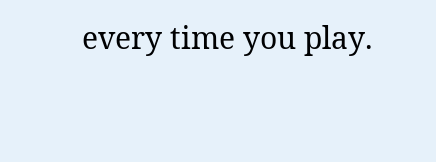every time you play.